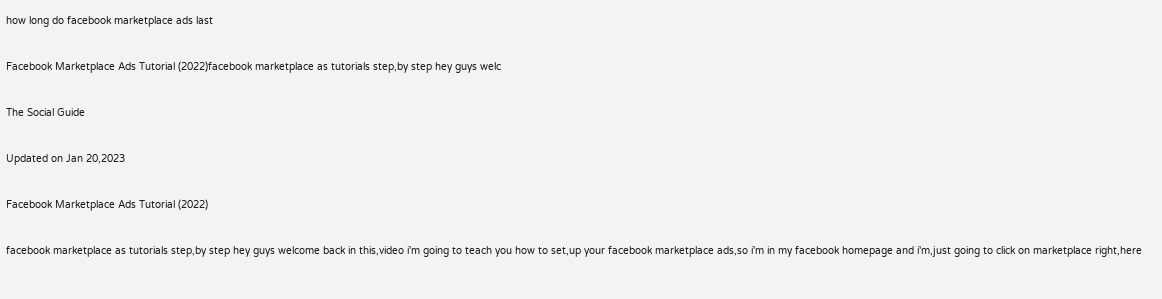how long do facebook marketplace ads last

Facebook Marketplace Ads Tutorial (2022)facebook marketplace as tutorials step,by step hey guys welc

The Social Guide

Updated on Jan 20,2023

Facebook Marketplace Ads Tutorial (2022)

facebook marketplace as tutorials step,by step hey guys welcome back in this,video i'm going to teach you how to set,up your facebook marketplace ads,so i'm in my facebook homepage and i'm,just going to click on marketplace right,here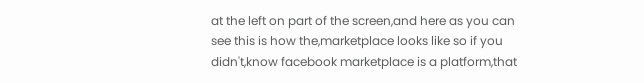at the left on part of the screen,and here as you can see this is how the,marketplace looks like so if you didn't,know facebook marketplace is a platform,that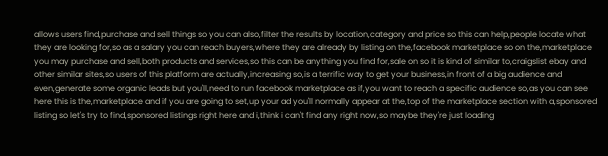allows users find,purchase and sell things so you can also,filter the results by location,category and price so this can help,people locate what they are looking for,so as a salary you can reach buyers,where they are already by listing on the,facebook marketplace so on the,marketplace you may purchase and sell,both products and services,so this can be anything you find for,sale on so it is kind of similar to,craigslist ebay and other similar sites,so users of this platform are actually,increasing so,is a terrific way to get your business,in front of a big audience and even,generate some organic leads but you'll,need to run facebook marketplace as if,you want to reach a specific audience so,as you can see here this is the,marketplace and if you are going to set,up your ad you'll normally appear at the,top of the marketplace section with a,sponsored listing so let's try to find,sponsored listings right here and i,think i can't find any right now,so maybe they're just loading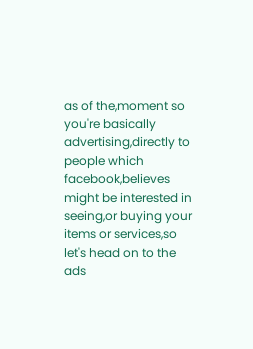as of the,moment so you're basically advertising,directly to people which facebook,believes might be interested in seeing,or buying your items or services,so let's head on to the ads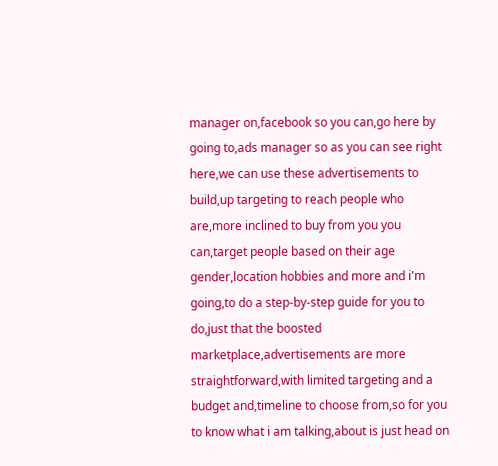manager on,facebook so you can,go here by going to,ads manager so as you can see right here,we can use these advertisements to build,up targeting to reach people who are,more inclined to buy from you you can,target people based on their age gender,location hobbies and more and i'm going,to do a step-by-step guide for you to do,just that the boosted marketplace,advertisements are more straightforward,with limited targeting and a budget and,timeline to choose from,so for you to know what i am talking,about is just head on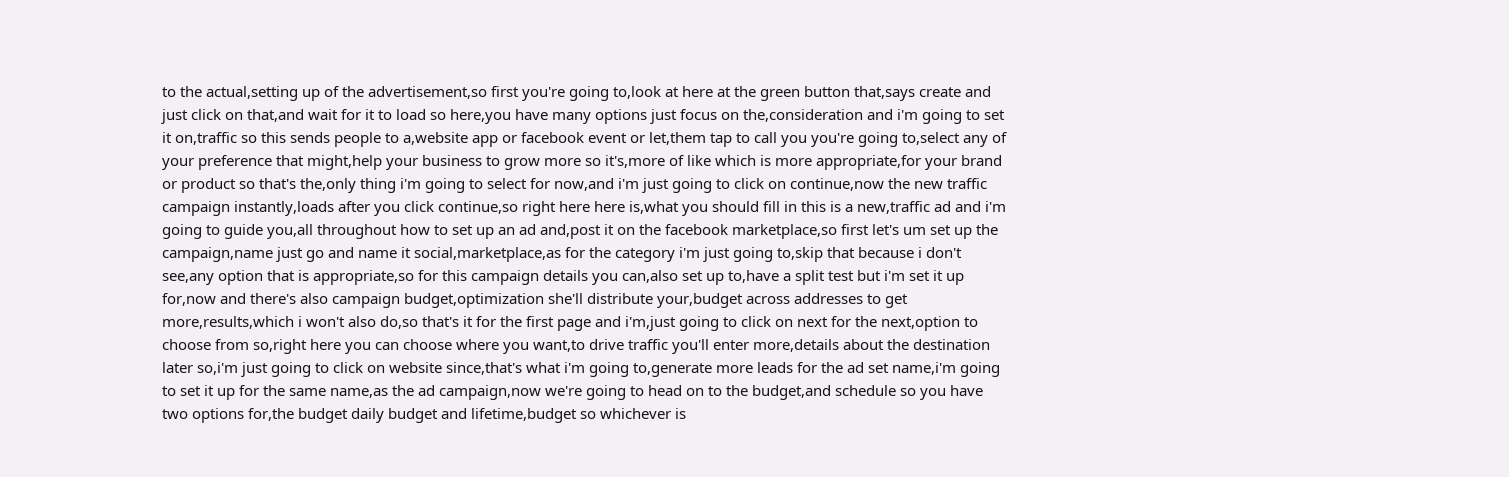to the actual,setting up of the advertisement,so first you're going to,look at here at the green button that,says create and just click on that,and wait for it to load so here,you have many options just focus on the,consideration and i'm going to set it on,traffic so this sends people to a,website app or facebook event or let,them tap to call you you're going to,select any of your preference that might,help your business to grow more so it's,more of like which is more appropriate,for your brand or product so that's the,only thing i'm going to select for now,and i'm just going to click on continue,now the new traffic campaign instantly,loads after you click continue,so right here here is,what you should fill in this is a new,traffic ad and i'm going to guide you,all throughout how to set up an ad and,post it on the facebook marketplace,so first let's um set up the campaign,name just go and name it social,marketplace,as for the category i'm just going to,skip that because i don't see,any option that is appropriate,so for this campaign details you can,also set up to,have a split test but i'm set it up for,now and there's also campaign budget,optimization she'll distribute your,budget across addresses to get more,results,which i won't also do,so that's it for the first page and i'm,just going to click on next for the next,option to choose from so,right here you can choose where you want,to drive traffic you'll enter more,details about the destination later so,i'm just going to click on website since,that's what i'm going to,generate more leads for the ad set name,i'm going to set it up for the same name,as the ad campaign,now we're going to head on to the budget,and schedule so you have two options for,the budget daily budget and lifetime,budget so whichever is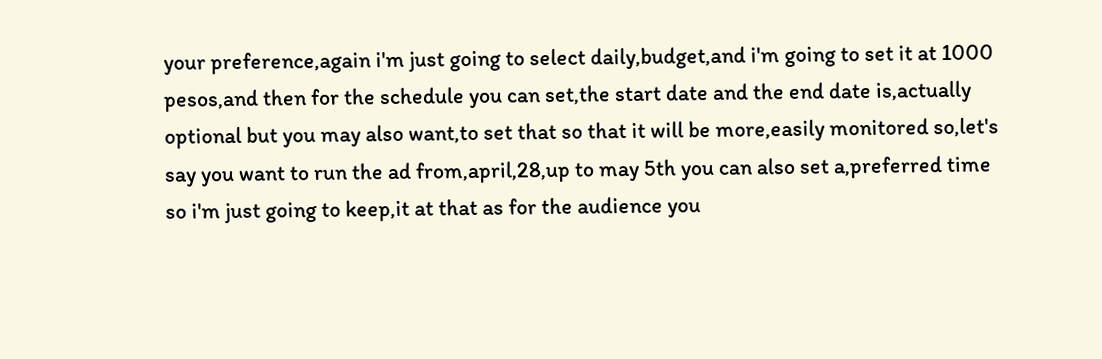your preference,again i'm just going to select daily,budget,and i'm going to set it at 1000 pesos,and then for the schedule you can set,the start date and the end date is,actually optional but you may also want,to set that so that it will be more,easily monitored so,let's say you want to run the ad from,april,28,up to may 5th you can also set a,preferred time so i'm just going to keep,it at that as for the audience you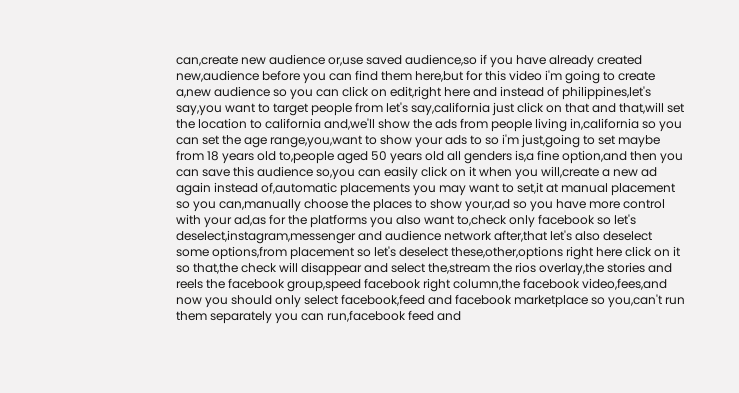can,create new audience or,use saved audience,so if you have already created new,audience before you can find them here,but for this video i'm going to create a,new audience so you can click on edit,right here and instead of philippines,let's say,you want to target people from let's say,california just click on that and that,will set the location to california and,we'll show the ads from people living in,california so you can set the age range,you,want to show your ads to so i'm just,going to set maybe from 18 years old to,people aged 50 years old all genders is,a fine option,and then you can save this audience so,you can easily click on it when you will,create a new ad again instead of,automatic placements you may want to set,it at manual placement so you can,manually choose the places to show your,ad so you have more control with your ad,as for the platforms you also want to,check only facebook so let's deselect,instagram,messenger and audience network after,that let's also deselect some options,from placement so let's deselect these,other,options right here click on it so that,the check will disappear and select the,stream the rios overlay,the stories and reels the facebook group,speed facebook right column,the facebook video,fees,and now you should only select facebook,feed and facebook marketplace so you,can't run them separately you can run,facebook feed and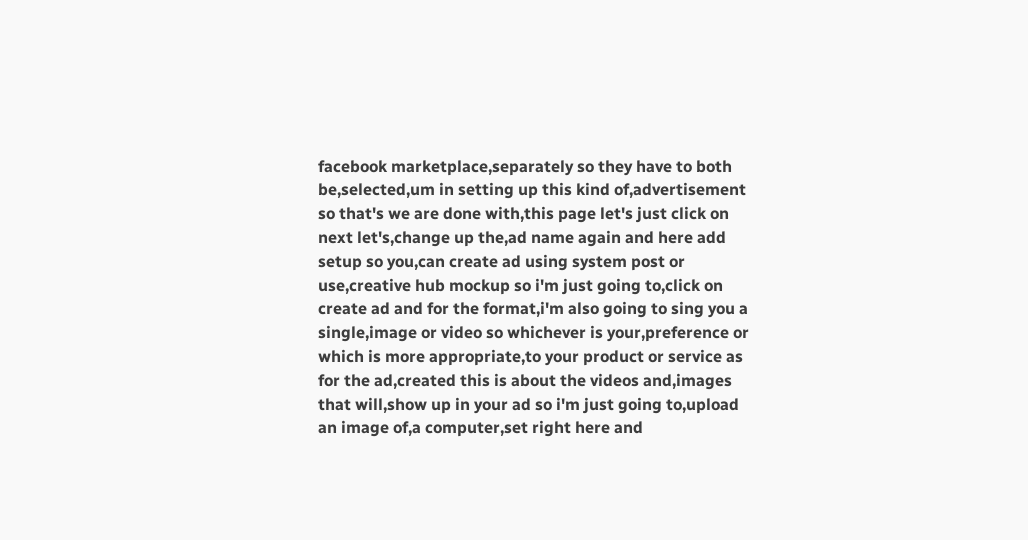facebook marketplace,separately so they have to both be,selected,um in setting up this kind of,advertisement so that's we are done with,this page let's just click on next let's,change up the,ad name again and here add setup so you,can create ad using system post or use,creative hub mockup so i'm just going to,click on create ad and for the format,i'm also going to sing you a single,image or video so whichever is your,preference or which is more appropriate,to your product or service as for the ad,created this is about the videos and,images that will,show up in your ad so i'm just going to,upload an image of,a computer,set right here and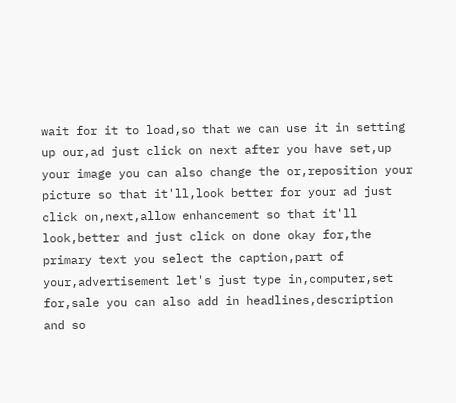wait for it to load,so that we can use it in setting up our,ad just click on next after you have set,up your image you can also change the or,reposition your picture so that it'll,look better for your ad just click on,next,allow enhancement so that it'll look,better and just click on done okay for,the primary text you select the caption,part of your,advertisement let's just type in,computer,set for,sale you can also add in headlines,description and so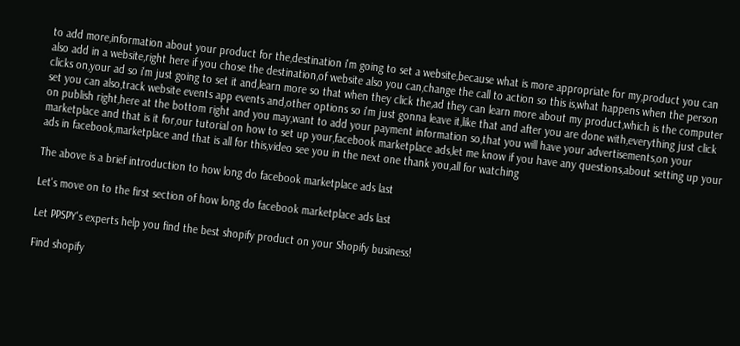to add more,information about your product for the,destination i'm going to set a website,because what is more appropriate for my,product you can also add in a website,right here if you chose the destination,of website also you can,change the call to action so this is,what happens when the person clicks on,your ad so i'm just going to set it and,learn more so that when they click the,ad they can learn more about my product,which is the computer set you can also,track website events app events and,other options so i'm just gonna leave it,like that and after you are done with,everything just click on publish right,here at the bottom right and you may,want to add your payment information so,that you will have your advertisements,on your marketplace and that is it for,our tutorial on how to set up your,facebook marketplace ads,let me know if you have any questions,about setting up your ads in facebook,marketplace and that is all for this,video see you in the next one thank you,all for watching

The above is a brief introduction to how long do facebook marketplace ads last

Let's move on to the first section of how long do facebook marketplace ads last

Let PPSPY's experts help you find the best shopify product on your Shopify business!

Find shopify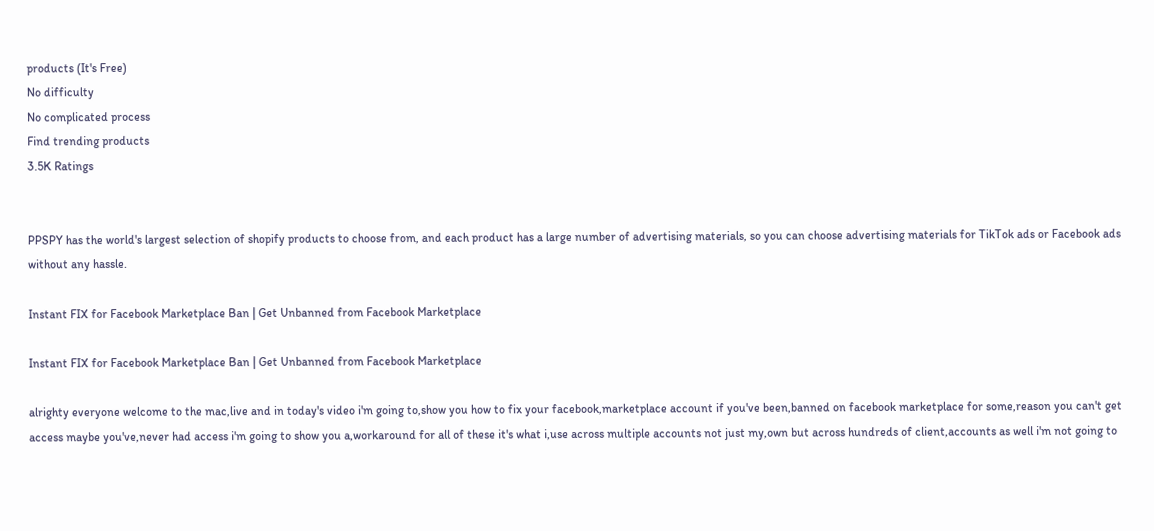products (It's Free)
No difficulty
No complicated process
Find trending products
3.5K Ratings


PPSPY has the world's largest selection of shopify products to choose from, and each product has a large number of advertising materials, so you can choose advertising materials for TikTok ads or Facebook ads without any hassle.

Instant FIX for Facebook Marketplace Ban | Get Unbanned from Facebook Marketplace

Instant FIX for Facebook Marketplace Ban | Get Unbanned from Facebook Marketplace

alrighty everyone welcome to the mac,live and in today's video i'm going to,show you how to fix your facebook,marketplace account if you've been,banned on facebook marketplace for some,reason you can't get access maybe you've,never had access i'm going to show you a,workaround for all of these it's what i,use across multiple accounts not just my,own but across hundreds of client,accounts as well i'm not going to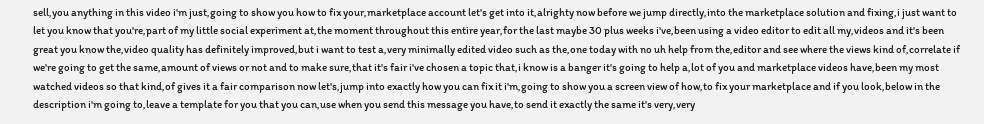sell,you anything in this video i'm just,going to show you how to fix your,marketplace account let's get into it,alrighty now before we jump directly,into the marketplace solution and fixing,i just want to let you know that you're,part of my little social experiment at,the moment throughout this entire year,for the last maybe 30 plus weeks i've,been using a video editor to edit all my,videos and it's been great you know the,video quality has definitely improved,but i want to test a,very minimally edited video such as the,one today with no uh help from the,editor and see where the views kind of,correlate if we're going to get the same,amount of views or not and to make sure,that it's fair i've chosen a topic that,i know is a banger it's going to help a,lot of you and marketplace videos have,been my most watched videos so that kind,of gives it a fair comparison now let's,jump into exactly how you can fix it i'm,going to show you a screen view of how,to fix your marketplace and if you look,below in the description i'm going to,leave a template for you that you can,use when you send this message you have,to send it exactly the same it's very,very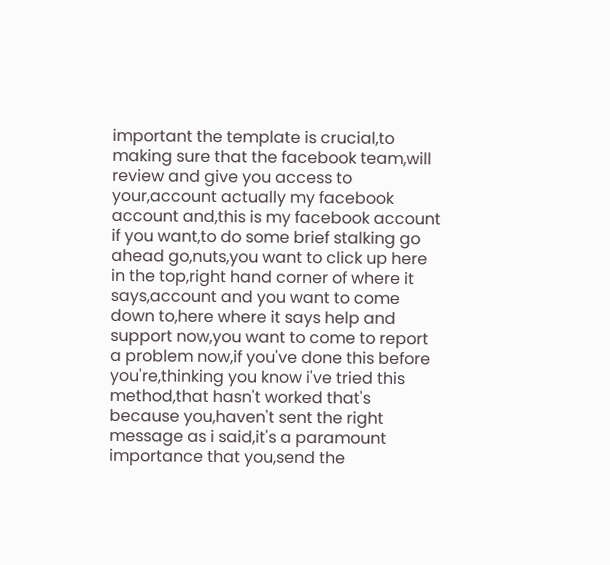important the template is crucial,to making sure that the facebook team,will review and give you access to your,account actually my facebook account and,this is my facebook account if you want,to do some brief stalking go ahead go,nuts,you want to click up here in the top,right hand corner of where it says,account and you want to come down to,here where it says help and support now,you want to come to report a problem now,if you've done this before you're,thinking you know i've tried this method,that hasn't worked that's because you,haven't sent the right message as i said,it's a paramount importance that you,send the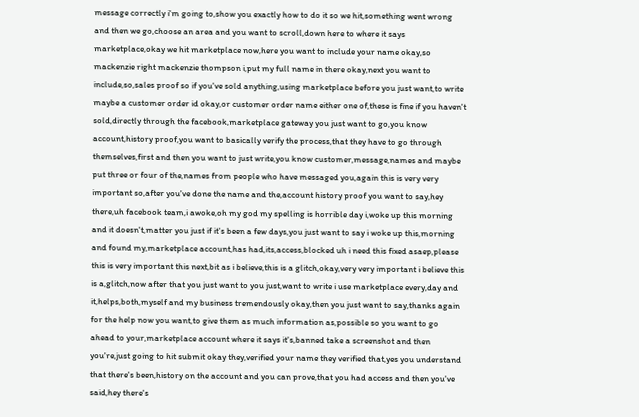message correctly i'm going to,show you exactly how to do it so we hit,something went wrong and then we go,choose an area and you want to scroll,down here to where it says marketplace,okay we hit marketplace now,here you want to include your name okay,so mackenzie right mackenzie thompson i,put my full name in there okay,next you want to include,so,sales proof so if you've sold anything,using marketplace before you just want,to write maybe a customer order id okay,or customer order name either one of,these is fine if you haven't sold,directly through the facebook,marketplace gateway you just want to go,you know account,history proof,you want to basically verify the process,that they have to go through themselves,first and then you want to just write,you know customer,message,names and maybe put three or four of the,names from people who have messaged you,again this is very very important so,after you've done the name and the,account history proof you want to say,hey there,uh facebook team,i awoke,oh my god my spelling is horrible day i,woke up this morning and it doesn't,matter you just if it's been a few days,you just want to say i woke up this,morning and found my,marketplace account,has had,its,access,blocked uh i need this fixed asaep,please this is very important this next,bit as i believe,this is a glitch,okay,very very important i believe this is a,glitch,now after that you just want to you just,want to write i use marketplace every,day and it,helps,both,myself and my business tremendously okay,then you just want to say,thanks again for the help now you want,to give them as much information as,possible so you want to go ahead to your,marketplace account where it says it's,banned take a screenshot and then you're,just going to hit submit okay they,verified your name they verified that,yes you understand that there's been,history on the account and you can prove,that you had access and then you've said,hey there's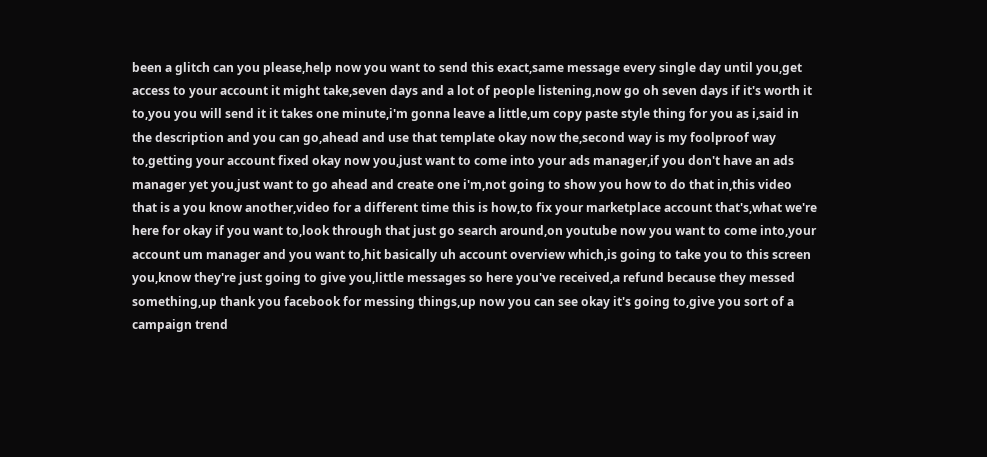been a glitch can you please,help now you want to send this exact,same message every single day until you,get access to your account it might take,seven days and a lot of people listening,now go oh seven days if it's worth it to,you you will send it it takes one minute,i'm gonna leave a little,um copy paste style thing for you as i,said in the description and you can go,ahead and use that template okay now the,second way is my foolproof way to,getting your account fixed okay now you,just want to come into your ads manager,if you don't have an ads manager yet you,just want to go ahead and create one i'm,not going to show you how to do that in,this video that is a you know another,video for a different time this is how,to fix your marketplace account that's,what we're here for okay if you want to,look through that just go search around,on youtube now you want to come into,your account um manager and you want to,hit basically uh account overview which,is going to take you to this screen you,know they're just going to give you,little messages so here you've received,a refund because they messed something,up thank you facebook for messing things,up now you can see okay it's going to,give you sort of a campaign trend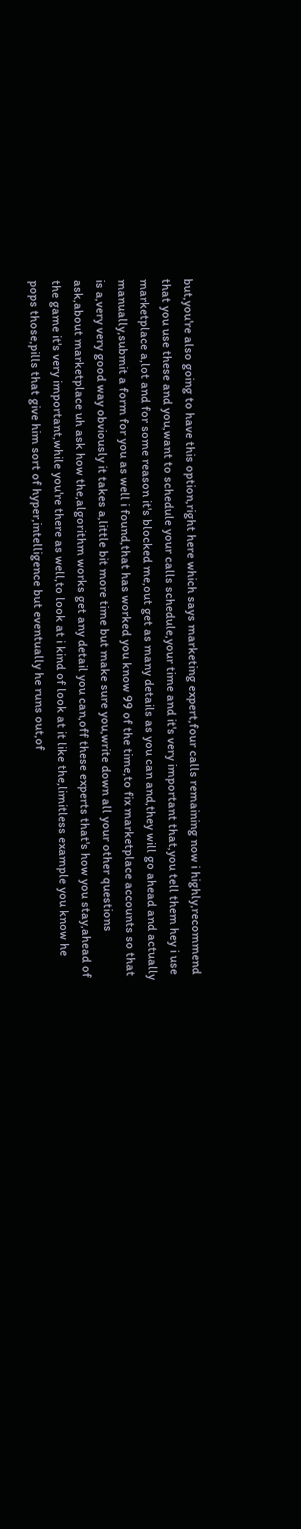but,you're also going to have this option,right here which says marketing expert,four calls remaining now i highly,recommend that you use these and you,want to schedule your calls schedule,your time and it's very important that,you tell them hey i use marketplace a,lot and for some reason it's blocked me,out get as many details as you can and,they will go ahead and actually manually,submit a form for you as well i found,that has worked you know 99 of the time,to fix marketplace accounts so that is a,very very good way obviously it takes a,little bit more time but make sure you,write down all your other questions ask,about marketplace uh ask how the,algorithm works get any detail you can,off these experts that's how you stay,ahead of the game it's very important,while you're there as well,to look at i kind of look at it like the,limitless example you know he pops those,pills that give him sort of hyper,intelligence but eventually he runs out,of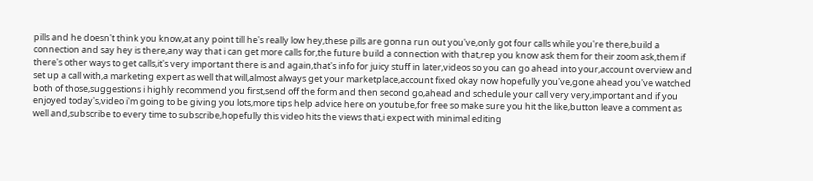pills and he doesn't think you know,at any point till he's really low hey,these pills are gonna run out you've,only got four calls while you're there,build a connection and say hey is there,any way that i can get more calls for,the future build a connection with that,rep you know ask them for their zoom ask,them if there's other ways to get calls,it's very important there is and again,that's info for juicy stuff in later,videos so you can go ahead into your,account overview and set up a call with,a marketing expert as well that will,almost always get your marketplace,account fixed okay now hopefully you've,gone ahead you've watched both of those,suggestions i highly recommend you first,send off the form and then second go,ahead and schedule your call very very,important and if you enjoyed today's,video i'm going to be giving you lots,more tips help advice here on youtube,for free so make sure you hit the like,button leave a comment as well and,subscribe to every time to subscribe,hopefully this video hits the views that,i expect with minimal editing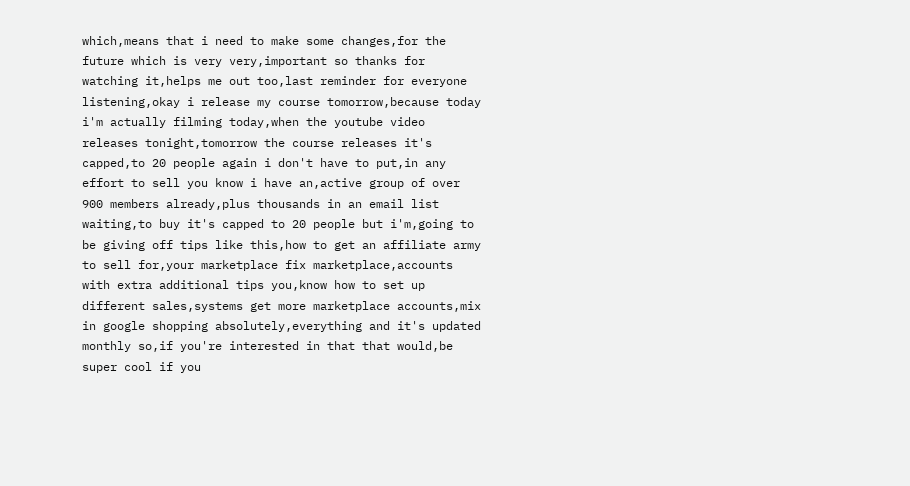which,means that i need to make some changes,for the future which is very very,important so thanks for watching it,helps me out too,last reminder for everyone listening,okay i release my course tomorrow,because today i'm actually filming today,when the youtube video releases tonight,tomorrow the course releases it's capped,to 20 people again i don't have to put,in any effort to sell you know i have an,active group of over 900 members already,plus thousands in an email list waiting,to buy it's capped to 20 people but i'm,going to be giving off tips like this,how to get an affiliate army to sell for,your marketplace fix marketplace,accounts with extra additional tips you,know how to set up different sales,systems get more marketplace accounts,mix in google shopping absolutely,everything and it's updated monthly so,if you're interested in that that would,be super cool if you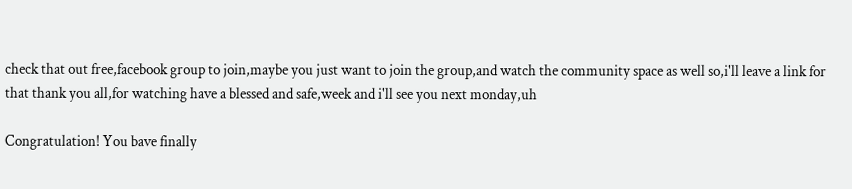check that out free,facebook group to join,maybe you just want to join the group,and watch the community space as well so,i'll leave a link for that thank you all,for watching have a blessed and safe,week and i'll see you next monday,uh

Congratulation! You bave finally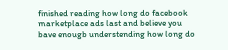finished reading how long do facebook marketplace ads last and believe you bave enougb understending how long do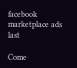facebook marketplace ads last

Come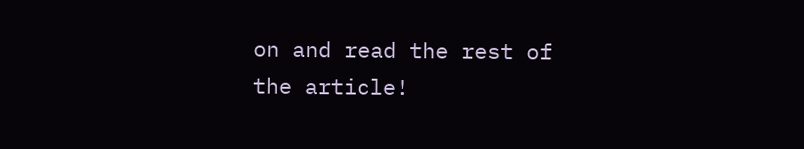on and read the rest of the article!